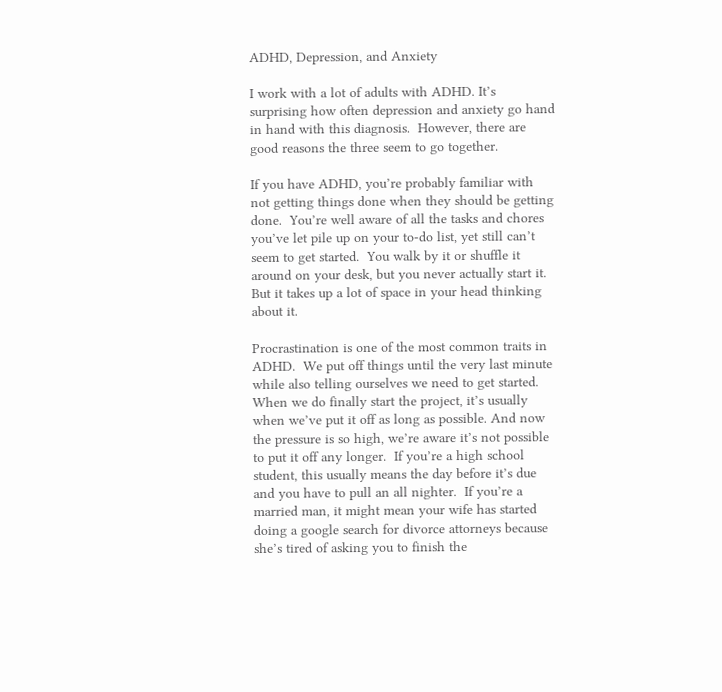ADHD, Depression, and Anxiety

I work with a lot of adults with ADHD. It’s surprising how often depression and anxiety go hand in hand with this diagnosis.  However, there are good reasons the three seem to go together.

If you have ADHD, you’re probably familiar with not getting things done when they should be getting done.  You’re well aware of all the tasks and chores you’ve let pile up on your to-do list, yet still can’t seem to get started.  You walk by it or shuffle it around on your desk, but you never actually start it. But it takes up a lot of space in your head thinking about it.

Procrastination is one of the most common traits in ADHD.  We put off things until the very last minute while also telling ourselves we need to get started.  When we do finally start the project, it’s usually when we’ve put it off as long as possible. And now the pressure is so high, we’re aware it’s not possible to put it off any longer.  If you’re a high school student, this usually means the day before it’s due and you have to pull an all nighter.  If you’re a married man, it might mean your wife has started doing a google search for divorce attorneys because she’s tired of asking you to finish the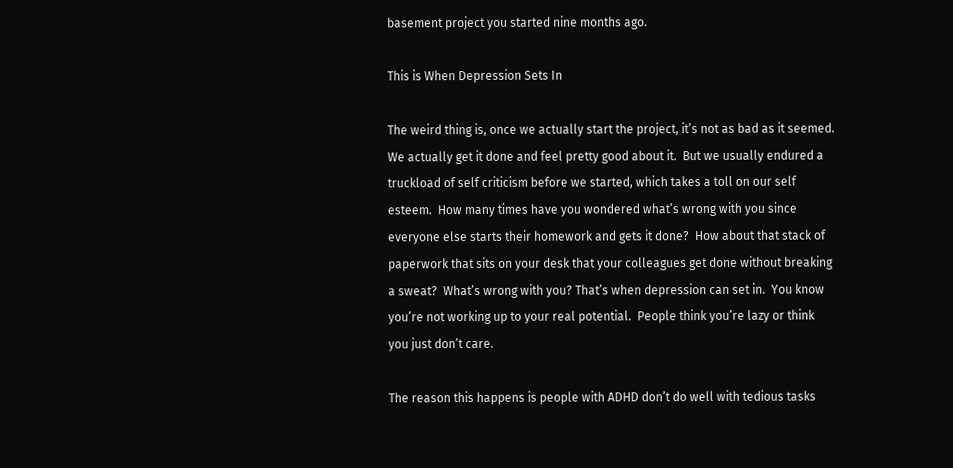basement project you started nine months ago.

This is When Depression Sets In

The weird thing is, once we actually start the project, it’s not as bad as it seemed. We actually get it done and feel pretty good about it.  But we usually endured a truckload of self criticism before we started, which takes a toll on our self esteem.  How many times have you wondered what’s wrong with you since everyone else starts their homework and gets it done?  How about that stack of paperwork that sits on your desk that your colleagues get done without breaking a sweat?  What’s wrong with you? That’s when depression can set in.  You know you’re not working up to your real potential.  People think you’re lazy or think you just don’t care.

The reason this happens is people with ADHD don’t do well with tedious tasks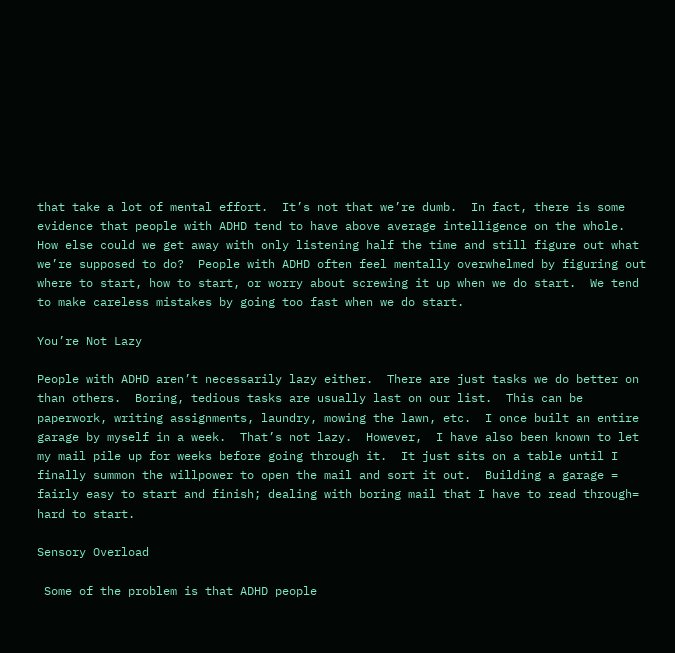that take a lot of mental effort.  It’s not that we’re dumb.  In fact, there is some evidence that people with ADHD tend to have above average intelligence on the whole.  How else could we get away with only listening half the time and still figure out what we’re supposed to do?  People with ADHD often feel mentally overwhelmed by figuring out where to start, how to start, or worry about screwing it up when we do start.  We tend to make careless mistakes by going too fast when we do start.

You’re Not Lazy

People with ADHD aren’t necessarily lazy either.  There are just tasks we do better on than others.  Boring, tedious tasks are usually last on our list.  This can be paperwork, writing assignments, laundry, mowing the lawn, etc.  I once built an entire garage by myself in a week.  That’s not lazy.  However,  I have also been known to let my mail pile up for weeks before going through it.  It just sits on a table until I finally summon the willpower to open the mail and sort it out.  Building a garage = fairly easy to start and finish; dealing with boring mail that I have to read through= hard to start.

Sensory Overload

 Some of the problem is that ADHD people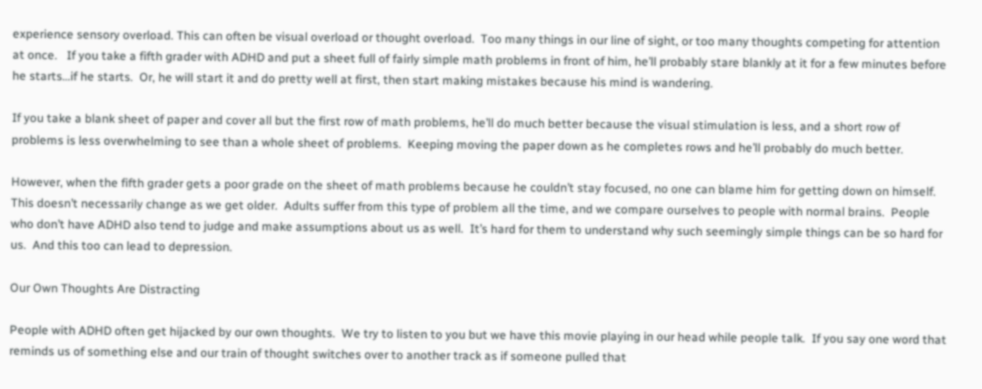experience sensory overload. This can often be visual overload or thought overload.  Too many things in our line of sight, or too many thoughts competing for attention at once.   If you take a fifth grader with ADHD and put a sheet full of fairly simple math problems in front of him, he’ll probably stare blankly at it for a few minutes before he starts…if he starts.  Or, he will start it and do pretty well at first, then start making mistakes because his mind is wandering.

If you take a blank sheet of paper and cover all but the first row of math problems, he’ll do much better because the visual stimulation is less, and a short row of problems is less overwhelming to see than a whole sheet of problems.  Keeping moving the paper down as he completes rows and he’ll probably do much better.

However, when the fifth grader gets a poor grade on the sheet of math problems because he couldn’t stay focused, no one can blame him for getting down on himself.  This doesn’t necessarily change as we get older.  Adults suffer from this type of problem all the time, and we compare ourselves to people with normal brains.  People who don’t have ADHD also tend to judge and make assumptions about us as well.  It’s hard for them to understand why such seemingly simple things can be so hard for us.  And this too can lead to depression.

Our Own Thoughts Are Distracting

People with ADHD often get hijacked by our own thoughts.  We try to listen to you but we have this movie playing in our head while people talk.  If you say one word that reminds us of something else and our train of thought switches over to another track as if someone pulled that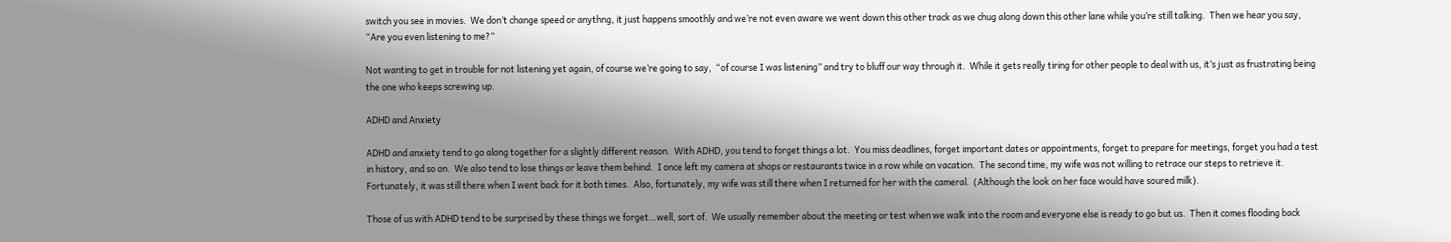switch you see in movies.  We don’t change speed or anythng, it just happens smoothly and we’re not even aware we went down this other track as we chug along down this other lane while you’re still talking.  Then we hear you say, “Are you even listening to me?”

Not wanting to get in trouble for not listening yet again, of course we’re going to say,  “of course I was listening” and try to bluff our way through it.  While it gets really tiring for other people to deal with us, it’s just as frustrating being the one who keeps screwing up.

ADHD and Anxiety

ADHD and anxiety tend to go along together for a slightly different reason.  With ADHD, you tend to forget things a lot.  You miss deadlines, forget important dates or appointments, forget to prepare for meetings, forget you had a test in history, and so on.  We also tend to lose things or leave them behind.  I once left my camera at shops or restaurants twice in a row while on vacation.  The second time, my wife was not willing to retrace our steps to retrieve it.  Fortunately, it was still there when I went back for it both times.  Also, fortunately, my wife was still there when I returned for her with the cameral.  (Although the look on her face would have soured milk).

Those of us with ADHD tend to be surprised by these things we forget…well, sort of.  We usually remember about the meeting or test when we walk into the room and everyone else is ready to go but us.  Then it comes flooding back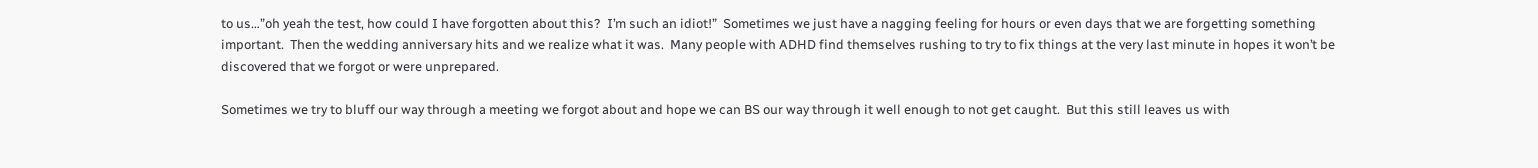to us…”oh yeah the test, how could I have forgotten about this?  I’m such an idiot!”  Sometimes we just have a nagging feeling for hours or even days that we are forgetting something important.  Then the wedding anniversary hits and we realize what it was.  Many people with ADHD find themselves rushing to try to fix things at the very last minute in hopes it won’t be discovered that we forgot or were unprepared.

Sometimes we try to bluff our way through a meeting we forgot about and hope we can BS our way through it well enough to not get caught.  But this still leaves us with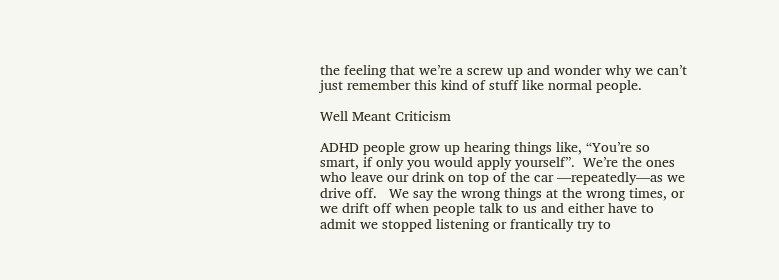the feeling that we’re a screw up and wonder why we can’t just remember this kind of stuff like normal people.

Well Meant Criticism

ADHD people grow up hearing things like, “You’re so smart, if only you would apply yourself”.  We’re the ones who leave our drink on top of the car —repeatedly—as we drive off.   We say the wrong things at the wrong times, or we drift off when people talk to us and either have to admit we stopped listening or frantically try to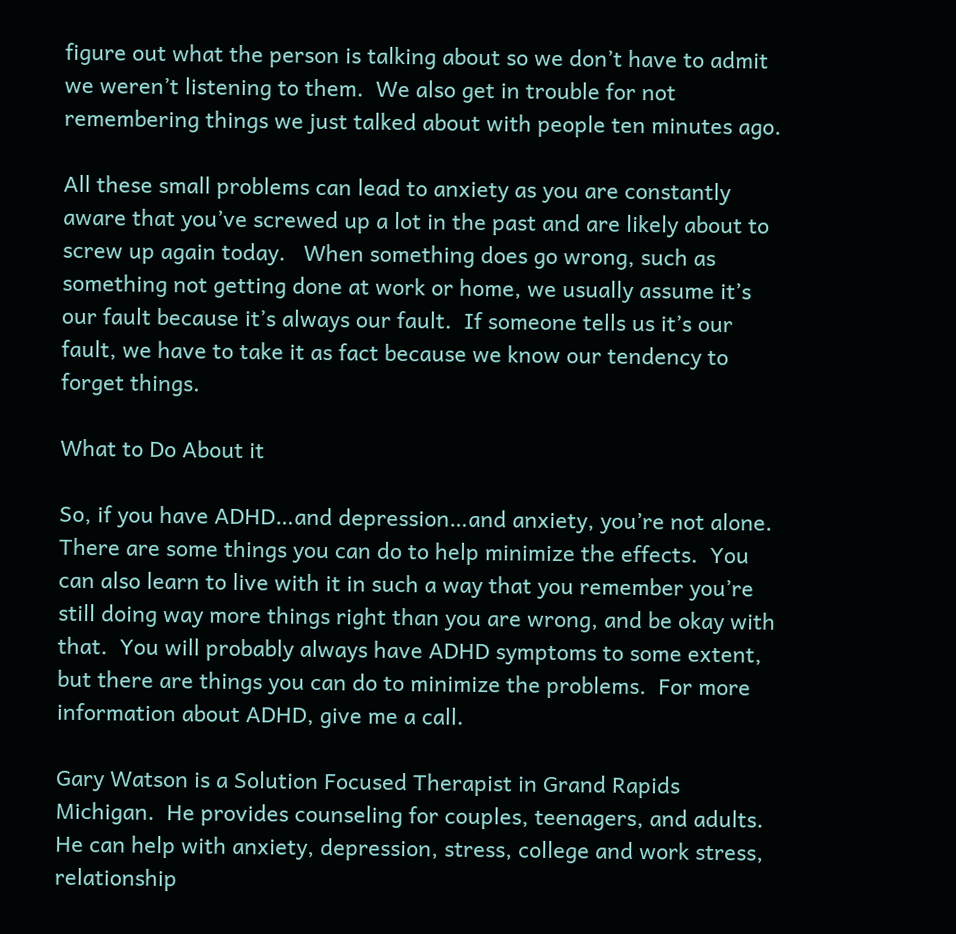figure out what the person is talking about so we don’t have to admit we weren’t listening to them.  We also get in trouble for not remembering things we just talked about with people ten minutes ago.

All these small problems can lead to anxiety as you are constantly aware that you’ve screwed up a lot in the past and are likely about to screw up again today.   When something does go wrong, such as something not getting done at work or home, we usually assume it’s our fault because it’s always our fault.  If someone tells us it’s our fault, we have to take it as fact because we know our tendency to forget things.

What to Do About it

So, if you have ADHD…and depression…and anxiety, you’re not alone.  There are some things you can do to help minimize the effects.  You can also learn to live with it in such a way that you remember you’re still doing way more things right than you are wrong, and be okay with that.  You will probably always have ADHD symptoms to some extent, but there are things you can do to minimize the problems.  For more information about ADHD, give me a call.

Gary Watson is a Solution Focused Therapist in Grand Rapids Michigan.  He provides counseling for couples, teenagers, and adults.  He can help with anxiety, depression, stress, college and work stress, relationship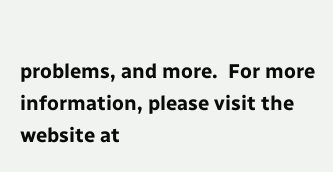problems, and more.  For more information, please visit the website at